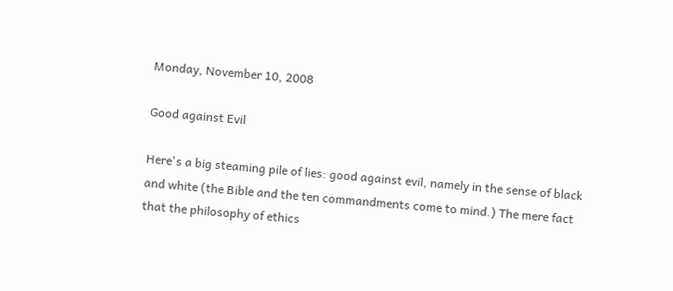Monday, November 10, 2008

Good against Evil

Here's a big steaming pile of lies: good against evil, namely in the sense of black and white (the Bible and the ten commandments come to mind.) The mere fact that the philosophy of ethics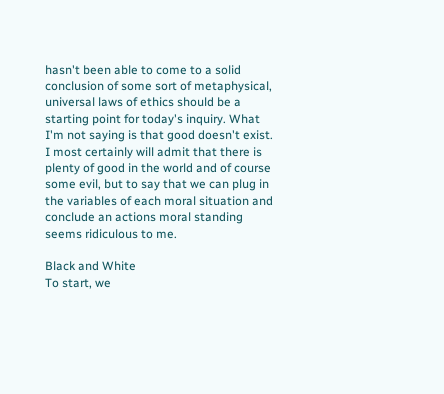hasn't been able to come to a solid conclusion of some sort of metaphysical, universal laws of ethics should be a starting point for today's inquiry. What I'm not saying is that good doesn't exist. I most certainly will admit that there is plenty of good in the world and of course some evil, but to say that we can plug in the variables of each moral situation and conclude an actions moral standing seems ridiculous to me.

Black and White
To start, we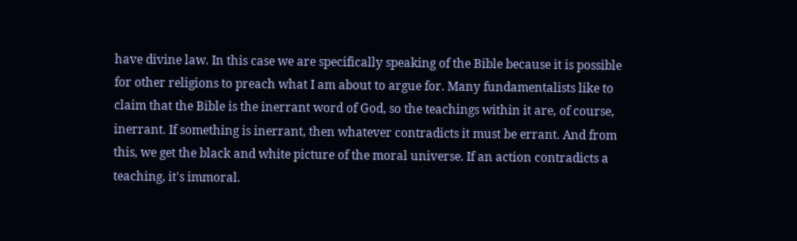have divine law. In this case we are specifically speaking of the Bible because it is possible for other religions to preach what I am about to argue for. Many fundamentalists like to claim that the Bible is the inerrant word of God, so the teachings within it are, of course, inerrant. If something is inerrant, then whatever contradicts it must be errant. And from this, we get the black and white picture of the moral universe. If an action contradicts a teaching, it's immoral.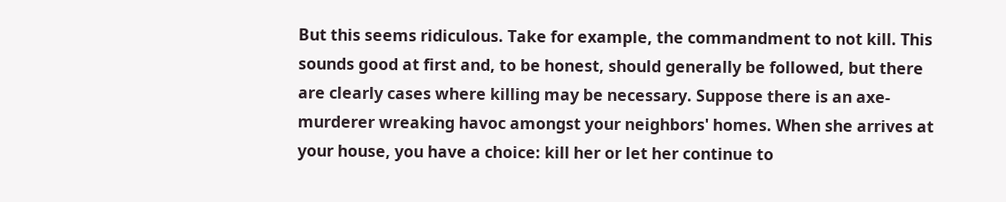But this seems ridiculous. Take for example, the commandment to not kill. This sounds good at first and, to be honest, should generally be followed, but there are clearly cases where killing may be necessary. Suppose there is an axe-murderer wreaking havoc amongst your neighbors' homes. When she arrives at your house, you have a choice: kill her or let her continue to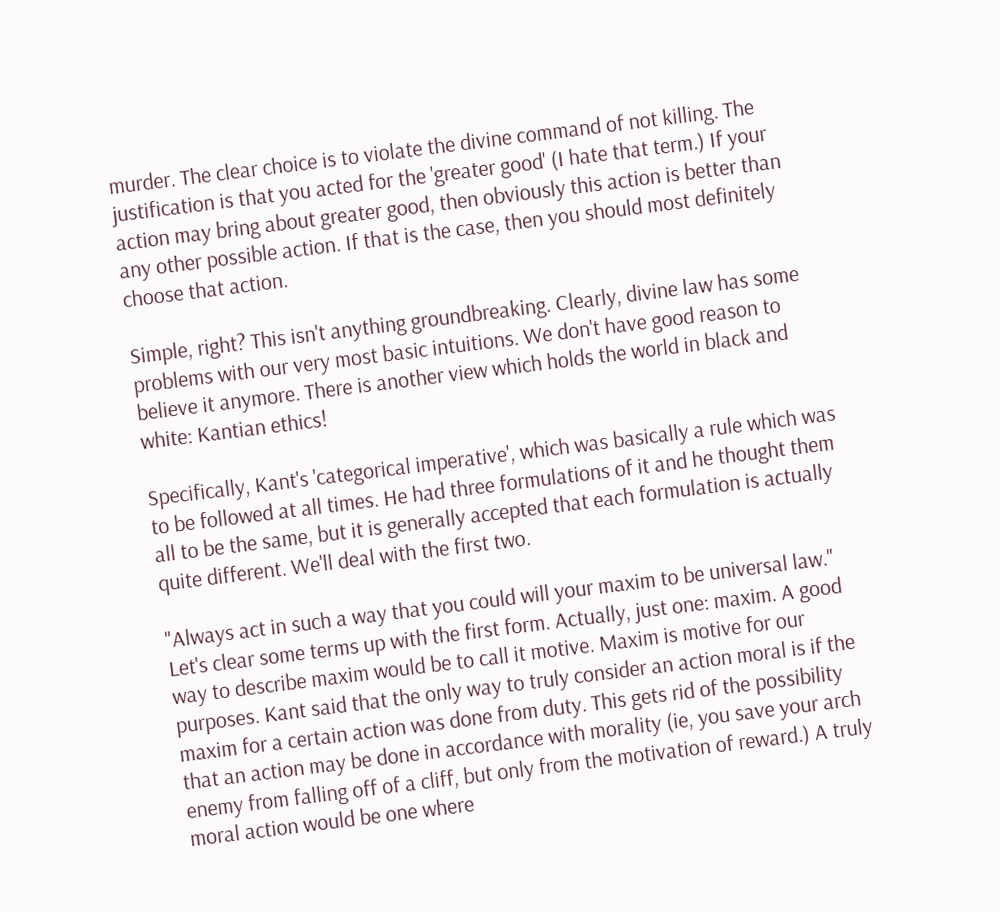murder. The clear choice is to violate the divine command of not killing. The justification is that you acted for the 'greater good' (I hate that term.) If your action may bring about greater good, then obviously this action is better than any other possible action. If that is the case, then you should most definitely choose that action.

Simple, right? This isn't anything groundbreaking. Clearly, divine law has some problems with our very most basic intuitions. We don't have good reason to believe it anymore. There is another view which holds the world in black and white: Kantian ethics!

Specifically, Kant's 'categorical imperative', which was basically a rule which was to be followed at all times. He had three formulations of it and he thought them all to be the same, but it is generally accepted that each formulation is actually quite different. We'll deal with the first two.

"Always act in such a way that you could will your maxim to be universal law."
Let's clear some terms up with the first form. Actually, just one: maxim. A good way to describe maxim would be to call it motive. Maxim is motive for our purposes. Kant said that the only way to truly consider an action moral is if the maxim for a certain action was done from duty. This gets rid of the possibility that an action may be done in accordance with morality (ie, you save your arch enemy from falling off of a cliff, but only from the motivation of reward.) A truly moral action would be one where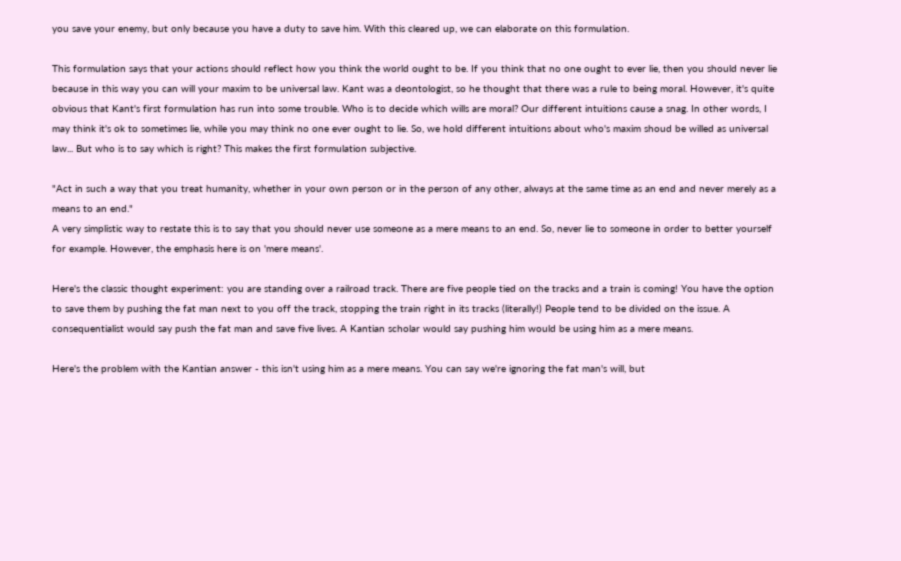you save your enemy, but only because you have a duty to save him. With this cleared up, we can elaborate on this formulation.

This formulation says that your actions should reflect how you think the world ought to be. If you think that no one ought to ever lie, then you should never lie because in this way you can will your maxim to be universal law. Kant was a deontologist, so he thought that there was a rule to being moral. However, it's quite obvious that Kant's first formulation has run into some trouble. Who is to decide which wills are moral? Our different intuitions cause a snag. In other words, I may think it's ok to sometimes lie, while you may think no one ever ought to lie. So, we hold different intuitions about who's maxim shoud be willed as universal law... But who is to say which is right? This makes the first formulation subjective.

"Act in such a way that you treat humanity, whether in your own person or in the person of any other, always at the same time as an end and never merely as a means to an end."
A very simplistic way to restate this is to say that you should never use someone as a mere means to an end. So, never lie to someone in order to better yourself for example. However, the emphasis here is on 'mere means'.

Here's the classic thought experiment: you are standing over a railroad track. There are five people tied on the tracks and a train is coming! You have the option to save them by pushing the fat man next to you off the track, stopping the train right in its tracks (literally!) People tend to be divided on the issue. A consequentialist would say push the fat man and save five lives. A Kantian scholar would say pushing him would be using him as a mere means.

Here's the problem with the Kantian answer - this isn't using him as a mere means. You can say we're ignoring the fat man's will, but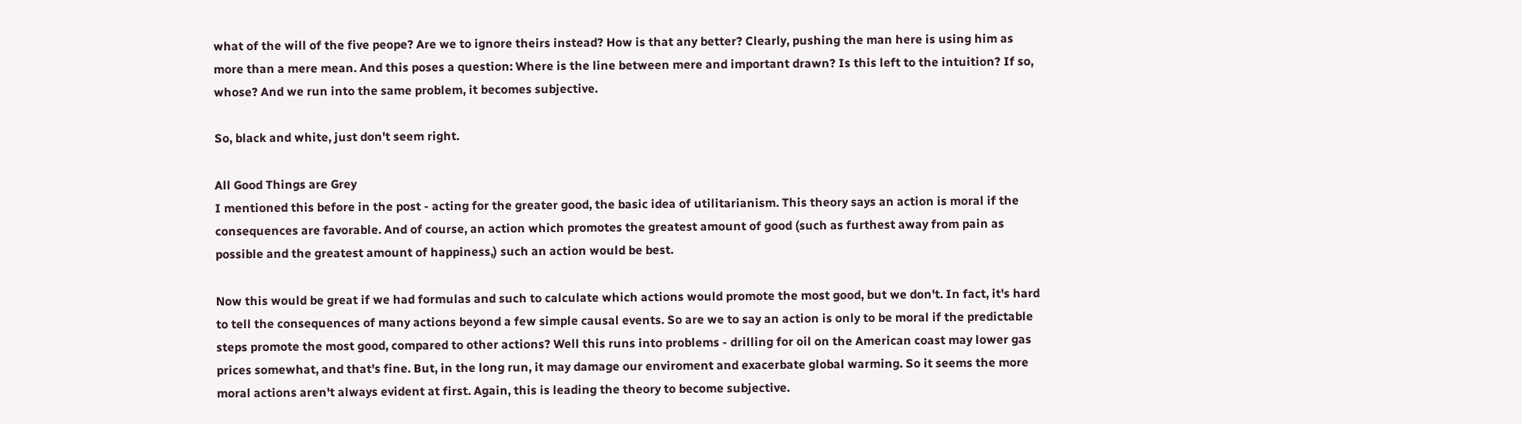what of the will of the five peope? Are we to ignore theirs instead? How is that any better? Clearly, pushing the man here is using him as more than a mere mean. And this poses a question: Where is the line between mere and important drawn? Is this left to the intuition? If so, whose? And we run into the same problem, it becomes subjective.

So, black and white, just don't seem right.

All Good Things are Grey
I mentioned this before in the post - acting for the greater good, the basic idea of utilitarianism. This theory says an action is moral if the consequences are favorable. And of course, an action which promotes the greatest amount of good (such as furthest away from pain as possible and the greatest amount of happiness,) such an action would be best.

Now this would be great if we had formulas and such to calculate which actions would promote the most good, but we don't. In fact, it's hard to tell the consequences of many actions beyond a few simple causal events. So are we to say an action is only to be moral if the predictable steps promote the most good, compared to other actions? Well this runs into problems - drilling for oil on the American coast may lower gas prices somewhat, and that's fine. But, in the long run, it may damage our enviroment and exacerbate global warming. So it seems the more moral actions aren't always evident at first. Again, this is leading the theory to become subjective.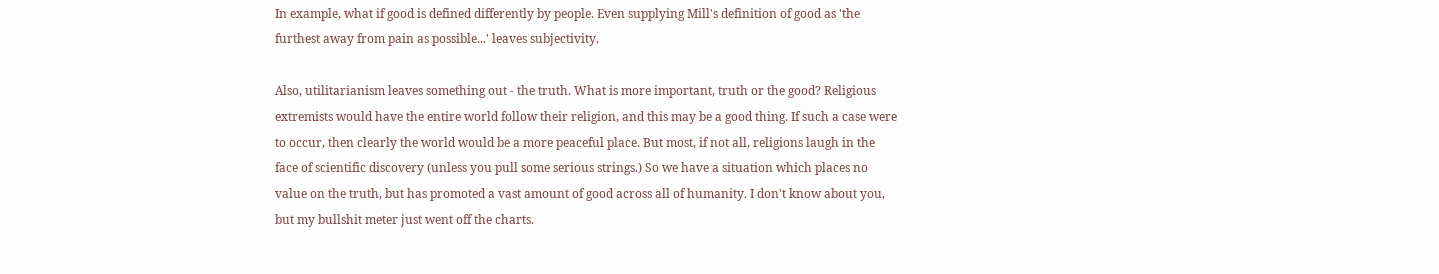In example, what if good is defined differently by people. Even supplying Mill's definition of good as 'the furthest away from pain as possible...' leaves subjectivity.

Also, utilitarianism leaves something out - the truth. What is more important, truth or the good? Religious extremists would have the entire world follow their religion, and this may be a good thing. If such a case were to occur, then clearly the world would be a more peaceful place. But most, if not all, religions laugh in the face of scientific discovery (unless you pull some serious strings.) So we have a situation which places no value on the truth, but has promoted a vast amount of good across all of humanity. I don't know about you, but my bullshit meter just went off the charts.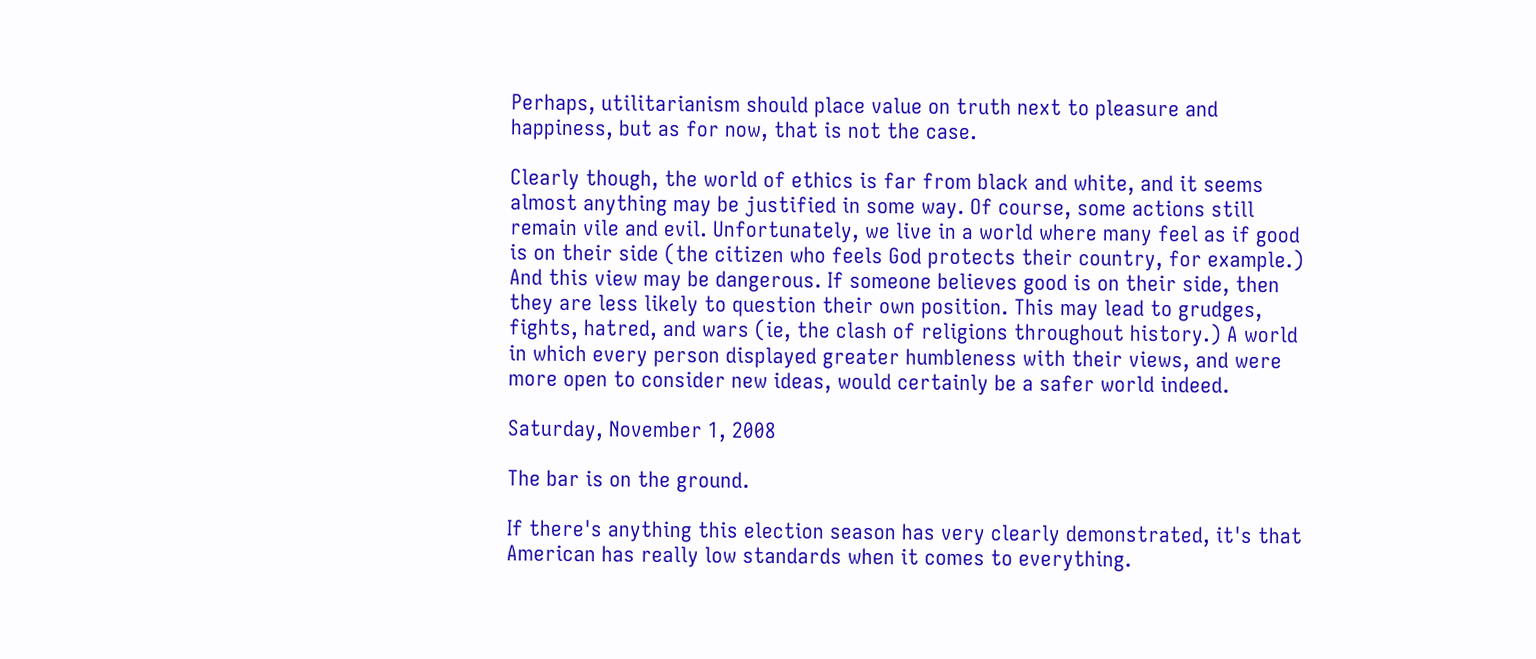Perhaps, utilitarianism should place value on truth next to pleasure and happiness, but as for now, that is not the case.

Clearly though, the world of ethics is far from black and white, and it seems almost anything may be justified in some way. Of course, some actions still remain vile and evil. Unfortunately, we live in a world where many feel as if good is on their side (the citizen who feels God protects their country, for example.) And this view may be dangerous. If someone believes good is on their side, then they are less likely to question their own position. This may lead to grudges, fights, hatred, and wars (ie, the clash of religions throughout history.) A world in which every person displayed greater humbleness with their views, and were more open to consider new ideas, would certainly be a safer world indeed.

Saturday, November 1, 2008

The bar is on the ground.

If there's anything this election season has very clearly demonstrated, it's that American has really low standards when it comes to everything.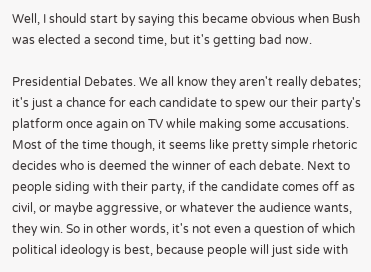Well, I should start by saying this became obvious when Bush was elected a second time, but it's getting bad now.

Presidential Debates. We all know they aren't really debates; it's just a chance for each candidate to spew our their party's platform once again on TV while making some accusations. Most of the time though, it seems like pretty simple rhetoric decides who is deemed the winner of each debate. Next to people siding with their party, if the candidate comes off as civil, or maybe aggressive, or whatever the audience wants, they win. So in other words, it's not even a question of which political ideology is best, because people will just side with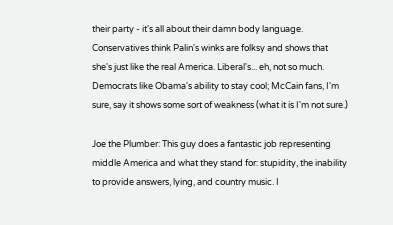their party - it's all about their damn body language. Conservatives think Palin's winks are folksy and shows that she's just like the real America. Liberal's... eh, not so much. Democrats like Obama's ability to stay cool; McCain fans, I'm sure, say it shows some sort of weakness (what it is I'm not sure.)

Joe the Plumber: This guy does a fantastic job representing middle America and what they stand for: stupidity, the inability to provide answers, lying, and country music. I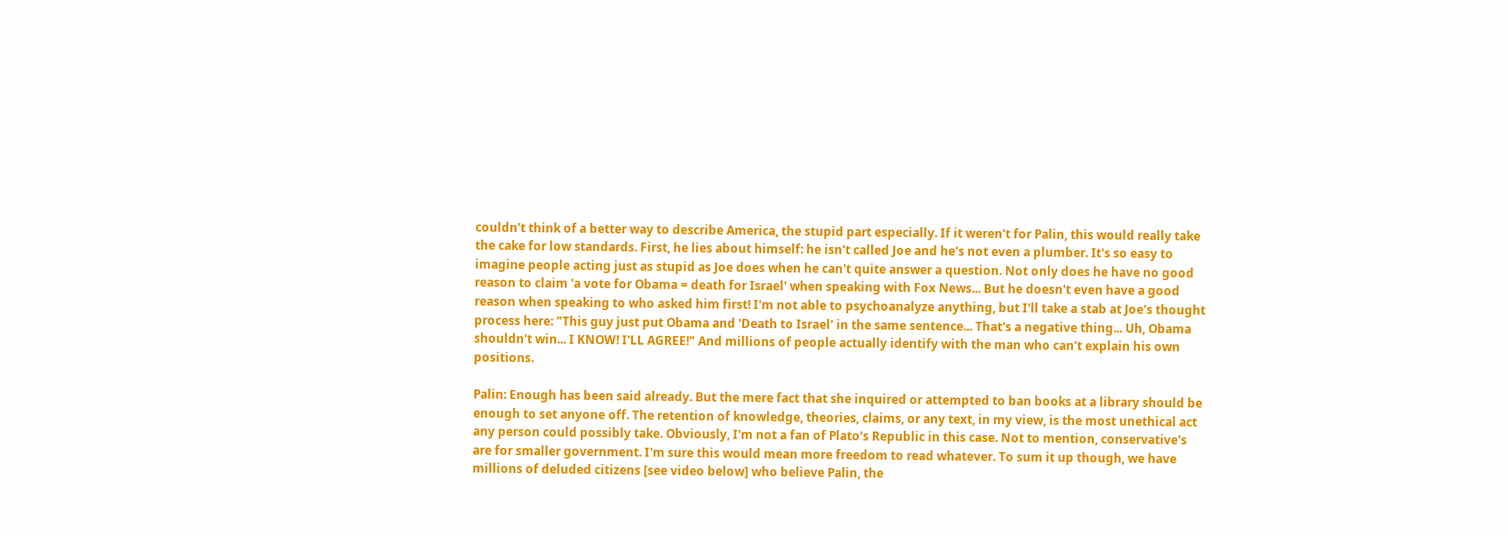couldn't think of a better way to describe America, the stupid part especially. If it weren't for Palin, this would really take the cake for low standards. First, he lies about himself: he isn't called Joe and he's not even a plumber. It's so easy to imagine people acting just as stupid as Joe does when he can't quite answer a question. Not only does he have no good reason to claim 'a vote for Obama = death for Israel' when speaking with Fox News... But he doesn't even have a good reason when speaking to who asked him first! I'm not able to psychoanalyze anything, but I'll take a stab at Joe's thought process here: "This guy just put Obama and 'Death to Israel' in the same sentence... That's a negative thing... Uh, Obama shouldn't win... I KNOW! I'LL AGREE!" And millions of people actually identify with the man who can't explain his own positions.

Palin: Enough has been said already. But the mere fact that she inquired or attempted to ban books at a library should be enough to set anyone off. The retention of knowledge, theories, claims, or any text, in my view, is the most unethical act any person could possibly take. Obviously, I'm not a fan of Plato's Republic in this case. Not to mention, conservative's are for smaller government. I'm sure this would mean more freedom to read whatever. To sum it up though, we have millions of deluded citizens [see video below] who believe Palin, the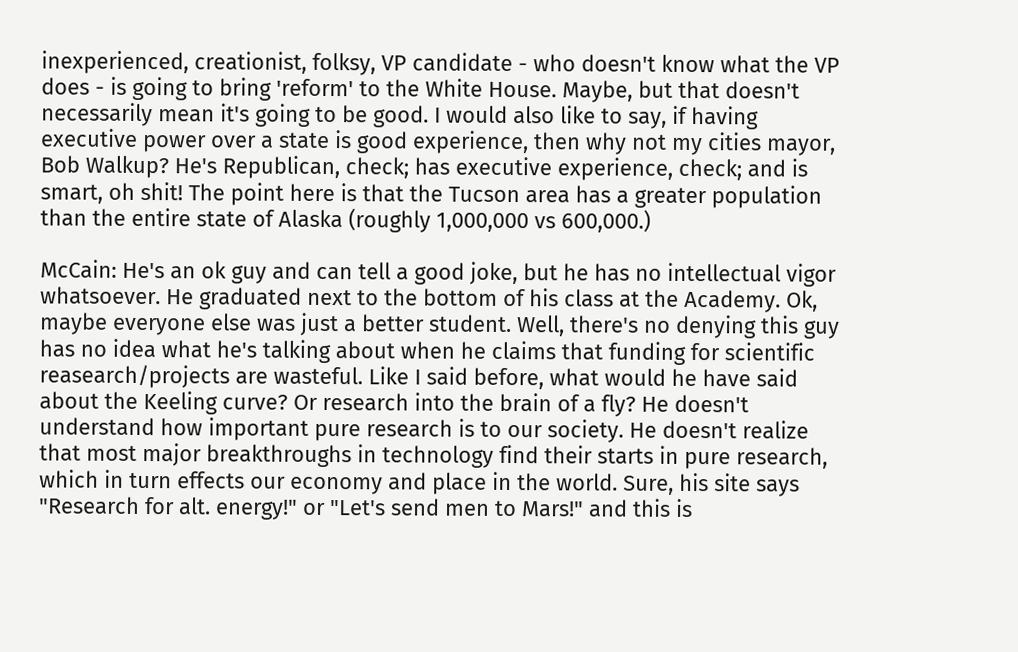inexperienced, creationist, folksy, VP candidate - who doesn't know what the VP does - is going to bring 'reform' to the White House. Maybe, but that doesn't necessarily mean it's going to be good. I would also like to say, if having executive power over a state is good experience, then why not my cities mayor, Bob Walkup? He's Republican, check; has executive experience, check; and is smart, oh shit! The point here is that the Tucson area has a greater population than the entire state of Alaska (roughly 1,000,000 vs 600,000.)

McCain: He's an ok guy and can tell a good joke, but he has no intellectual vigor whatsoever. He graduated next to the bottom of his class at the Academy. Ok, maybe everyone else was just a better student. Well, there's no denying this guy has no idea what he's talking about when he claims that funding for scientific reasearch/projects are wasteful. Like I said before, what would he have said about the Keeling curve? Or research into the brain of a fly? He doesn't understand how important pure research is to our society. He doesn't realize that most major breakthroughs in technology find their starts in pure research, which in turn effects our economy and place in the world. Sure, his site says "Research for alt. energy!" or "Let's send men to Mars!" and this is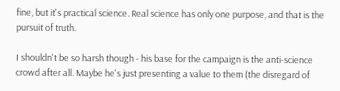fine, but it's practical science. Real science has only one purpose, and that is the pursuit of truth.

I shouldn't be so harsh though - his base for the campaign is the anti-science crowd after all. Maybe he's just presenting a value to them (the disregard of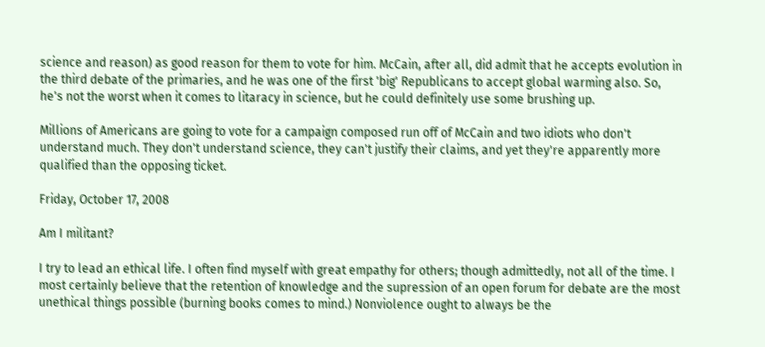science and reason) as good reason for them to vote for him. McCain, after all, did admit that he accepts evolution in the third debate of the primaries, and he was one of the first 'big' Republicans to accept global warming also. So, he's not the worst when it comes to litaracy in science, but he could definitely use some brushing up.

Millions of Americans are going to vote for a campaign composed run off of McCain and two idiots who don't understand much. They don't understand science, they can't justify their claims, and yet they're apparently more qualified than the opposing ticket.

Friday, October 17, 2008

Am I militant?

I try to lead an ethical life. I often find myself with great empathy for others; though admittedly, not all of the time. I most certainly believe that the retention of knowledge and the supression of an open forum for debate are the most unethical things possible (burning books comes to mind.) Nonviolence ought to always be the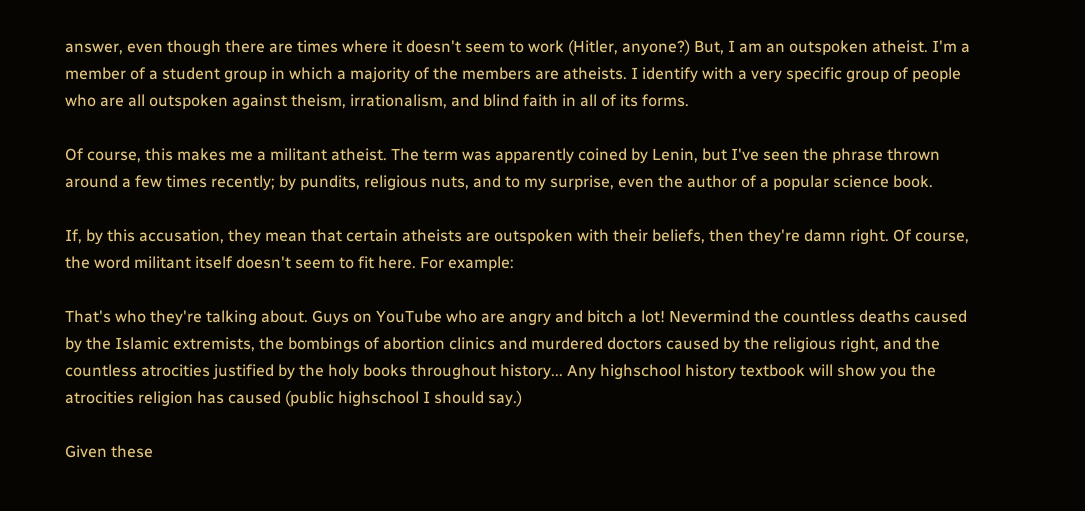answer, even though there are times where it doesn't seem to work (Hitler, anyone?) But, I am an outspoken atheist. I'm a member of a student group in which a majority of the members are atheists. I identify with a very specific group of people who are all outspoken against theism, irrationalism, and blind faith in all of its forms.

Of course, this makes me a militant atheist. The term was apparently coined by Lenin, but I've seen the phrase thrown around a few times recently; by pundits, religious nuts, and to my surprise, even the author of a popular science book.

If, by this accusation, they mean that certain atheists are outspoken with their beliefs, then they're damn right. Of course, the word militant itself doesn't seem to fit here. For example:

That's who they're talking about. Guys on YouTube who are angry and bitch a lot! Nevermind the countless deaths caused by the Islamic extremists, the bombings of abortion clinics and murdered doctors caused by the religious right, and the countless atrocities justified by the holy books throughout history... Any highschool history textbook will show you the atrocities religion has caused (public highschool I should say.)

Given these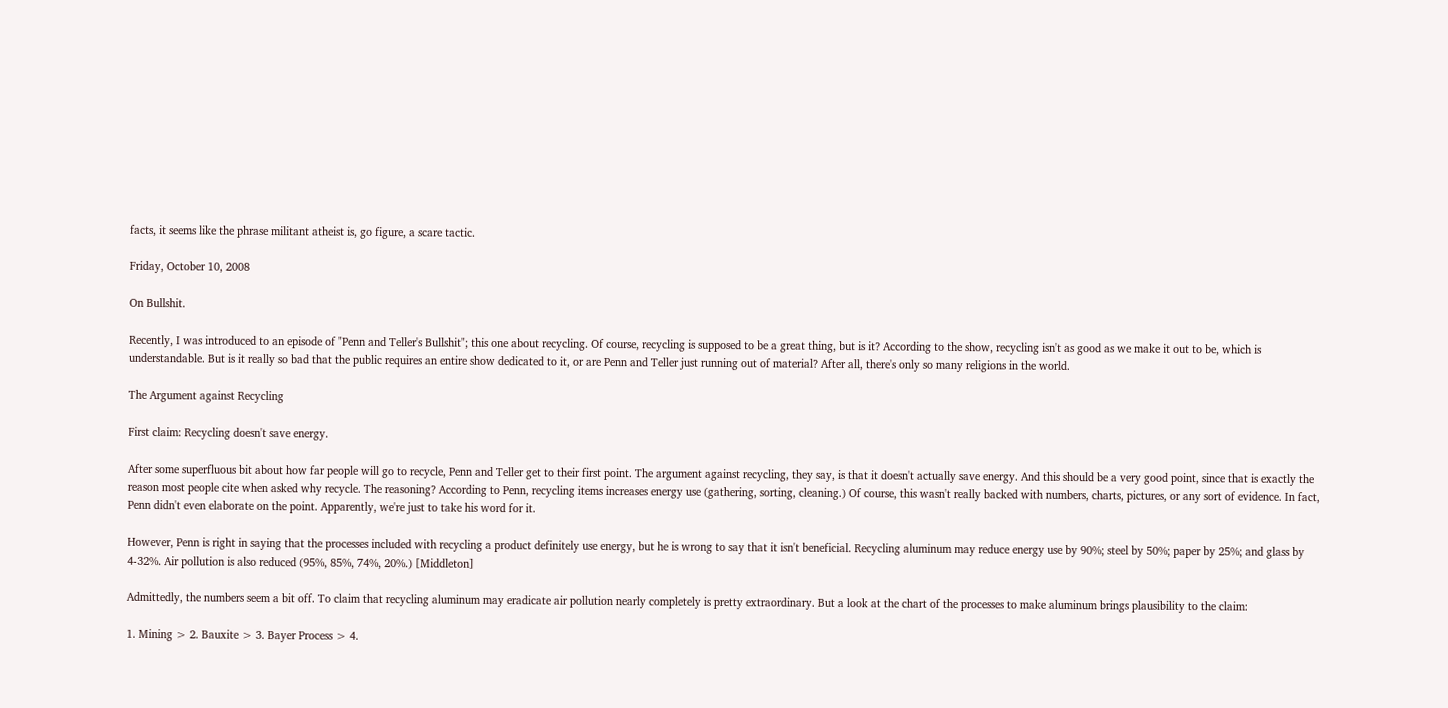facts, it seems like the phrase militant atheist is, go figure, a scare tactic.

Friday, October 10, 2008

On Bullshit.

Recently, I was introduced to an episode of "Penn and Teller's Bullshit"; this one about recycling. Of course, recycling is supposed to be a great thing, but is it? According to the show, recycling isn't as good as we make it out to be, which is understandable. But is it really so bad that the public requires an entire show dedicated to it, or are Penn and Teller just running out of material? After all, there's only so many religions in the world.

The Argument against Recycling

First claim: Recycling doesn't save energy.

After some superfluous bit about how far people will go to recycle, Penn and Teller get to their first point. The argument against recycling, they say, is that it doesn't actually save energy. And this should be a very good point, since that is exactly the reason most people cite when asked why recycle. The reasoning? According to Penn, recycling items increases energy use (gathering, sorting, cleaning.) Of course, this wasn't really backed with numbers, charts, pictures, or any sort of evidence. In fact, Penn didn't even elaborate on the point. Apparently, we're just to take his word for it.

However, Penn is right in saying that the processes included with recycling a product definitely use energy, but he is wrong to say that it isn't beneficial. Recycling aluminum may reduce energy use by 90%; steel by 50%; paper by 25%; and glass by 4-32%. Air pollution is also reduced (95%, 85%, 74%, 20%.) [Middleton]

Admittedly, the numbers seem a bit off. To claim that recycling aluminum may eradicate air pollution nearly completely is pretty extraordinary. But a look at the chart of the processes to make aluminum brings plausibility to the claim:

1. Mining > 2. Bauxite > 3. Bayer Process > 4.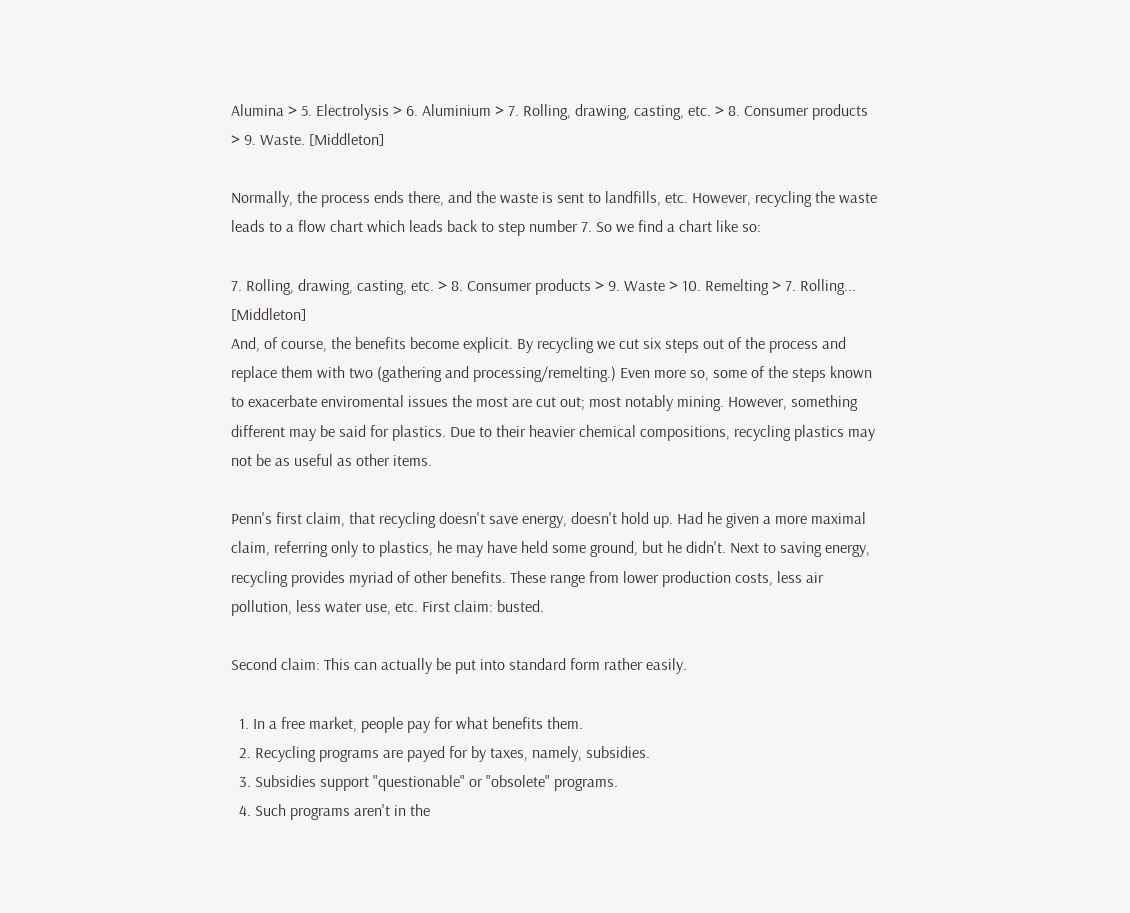Alumina > 5. Electrolysis > 6. Aluminium > 7. Rolling, drawing, casting, etc. > 8. Consumer products > 9. Waste. [Middleton]

Normally, the process ends there, and the waste is sent to landfills, etc. However, recycling the waste leads to a flow chart which leads back to step number 7. So we find a chart like so:

7. Rolling, drawing, casting, etc. > 8. Consumer products > 9. Waste > 10. Remelting > 7. Rolling... [Middleton]
And, of course, the benefits become explicit. By recycling we cut six steps out of the process and replace them with two (gathering and processing/remelting.) Even more so, some of the steps known to exacerbate enviromental issues the most are cut out; most notably mining. However, something different may be said for plastics. Due to their heavier chemical compositions, recycling plastics may not be as useful as other items.

Penn's first claim, that recycling doesn't save energy, doesn't hold up. Had he given a more maximal claim, referring only to plastics, he may have held some ground, but he didn't. Next to saving energy, recycling provides myriad of other benefits. These range from lower production costs, less air pollution, less water use, etc. First claim: busted.

Second claim: This can actually be put into standard form rather easily.

  1. In a free market, people pay for what benefits them.
  2. Recycling programs are payed for by taxes, namely, subsidies.
  3. Subsidies support "questionable" or "obsolete" programs.
  4. Such programs aren't in the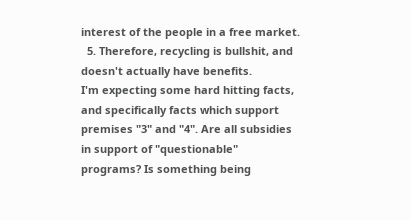interest of the people in a free market.
  5. Therefore, recycling is bullshit, and doesn't actually have benefits.
I'm expecting some hard hitting facts, and specifically facts which support premises "3" and "4". Are all subsidies in support of "questionable" programs? Is something being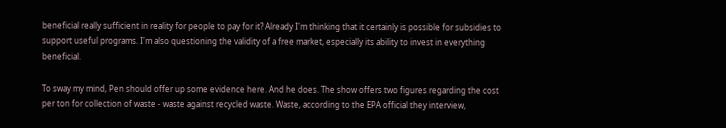beneficial really sufficient in reality for people to pay for it? Already I'm thinking that it certainly is possible for subsidies to support useful programs. I'm also questioning the validity of a free market, especially its ability to invest in everything beneficial.

To sway my mind, Pen should offer up some evidence here. And he does. The show offers two figures regarding the cost per ton for collection of waste - waste against recycled waste. Waste, according to the EPA official they interview,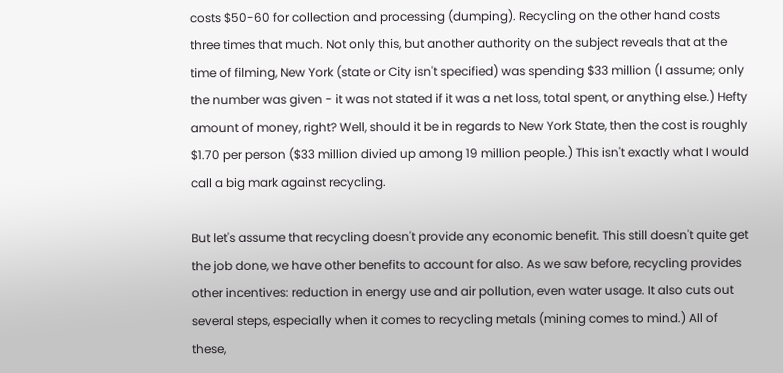costs $50-60 for collection and processing (dumping). Recycling on the other hand costs three times that much. Not only this, but another authority on the subject reveals that at the time of filming, New York (state or City isn't specified) was spending $33 million (I assume; only the number was given - it was not stated if it was a net loss, total spent, or anything else.) Hefty amount of money, right? Well, should it be in regards to New York State, then the cost is roughly $1.70 per person ($33 million divied up among 19 million people.) This isn't exactly what I would call a big mark against recycling.

But let's assume that recycling doesn't provide any economic benefit. This still doesn't quite get the job done, we have other benefits to account for also. As we saw before, recycling provides other incentives: reduction in energy use and air pollution, even water usage. It also cuts out several steps, especially when it comes to recycling metals (mining comes to mind.) All of these,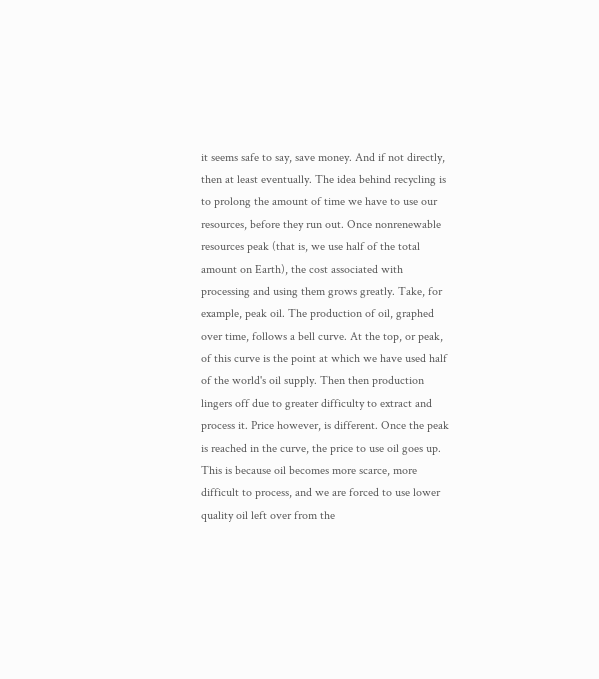it seems safe to say, save money. And if not directly, then at least eventually. The idea behind recycling is to prolong the amount of time we have to use our resources, before they run out. Once nonrenewable resources peak (that is, we use half of the total amount on Earth), the cost associated with processing and using them grows greatly. Take, for example, peak oil. The production of oil, graphed over time, follows a bell curve. At the top, or peak, of this curve is the point at which we have used half of the world's oil supply. Then then production lingers off due to greater difficulty to extract and process it. Price however, is different. Once the peak is reached in the curve, the price to use oil goes up. This is because oil becomes more scarce, more difficult to process, and we are forced to use lower quality oil left over from the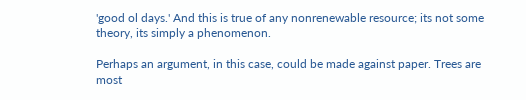'good ol days.' And this is true of any nonrenewable resource; its not some theory, its simply a phenomenon.

Perhaps an argument, in this case, could be made against paper. Trees are most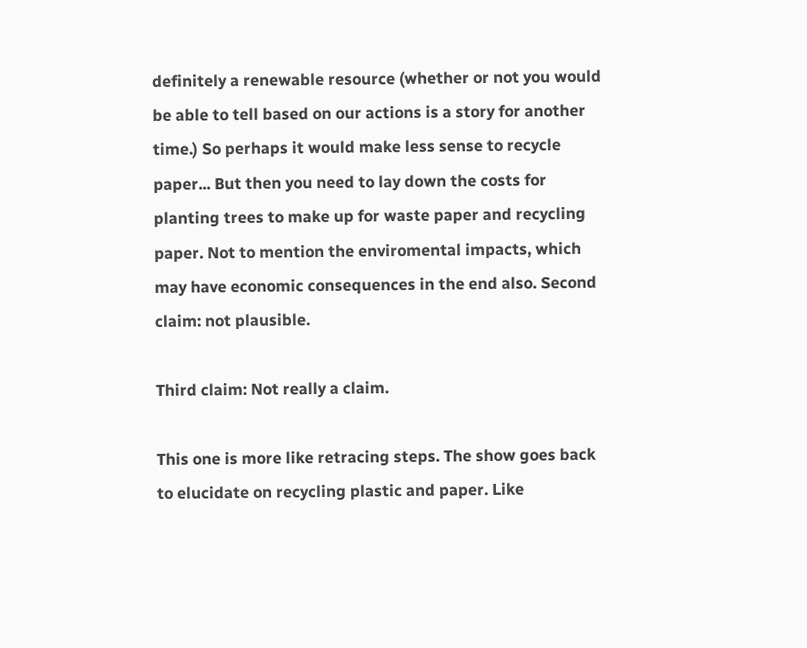definitely a renewable resource (whether or not you would be able to tell based on our actions is a story for another time.) So perhaps it would make less sense to recycle paper... But then you need to lay down the costs for planting trees to make up for waste paper and recycling paper. Not to mention the enviromental impacts, which may have economic consequences in the end also. Second claim: not plausible.

Third claim: Not really a claim.

This one is more like retracing steps. The show goes back to elucidate on recycling plastic and paper. Like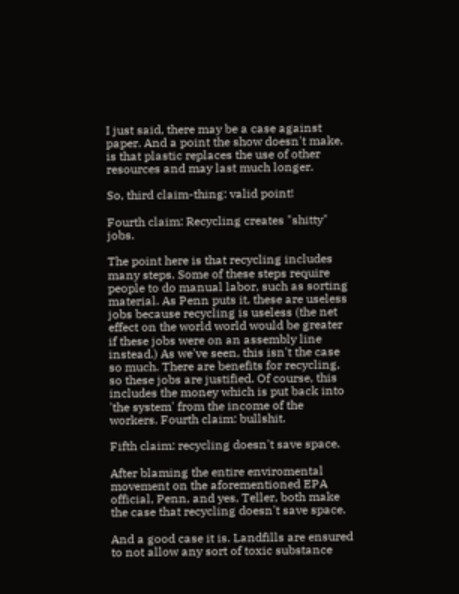I just said, there may be a case against paper. And a point the show doesn't make, is that plastic replaces the use of other resources and may last much longer.

So, third claim-thing: valid point!

Fourth claim: Recycling creates "shitty" jobs.

The point here is that recycling includes many steps. Some of these steps require people to do manual labor, such as sorting material. As Penn puts it, these are useless jobs because recycling is useless (the net effect on the world world would be greater if these jobs were on an assembly line instead.) As we've seen, this isn't the case so much. There are benefits for recycling, so these jobs are justified. Of course, this includes the money which is put back into 'the system' from the income of the workers. Fourth claim: bullshit.

Fifth claim: recycling doesn't save space.

After blaming the entire enviromental movement on the aforementioned EPA official, Penn, and yes, Teller, both make the case that recycling doesn't save space.

And a good case it is. Landfills are ensured to not allow any sort of toxic substance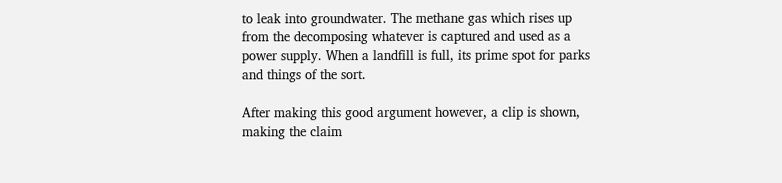to leak into groundwater. The methane gas which rises up from the decomposing whatever is captured and used as a power supply. When a landfill is full, its prime spot for parks and things of the sort.

After making this good argument however, a clip is shown, making the claim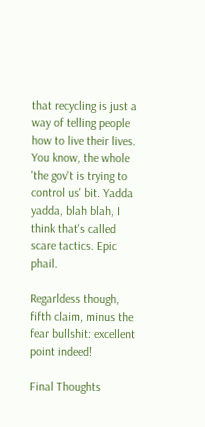that recycling is just a way of telling people how to live their lives. You know, the whole 'the gov't is trying to control us' bit. Yadda yadda, blah blah, I think that's called scare tactics. Epic phail.

Regarldess though, fifth claim, minus the fear bullshit: excellent point indeed!

Final Thoughts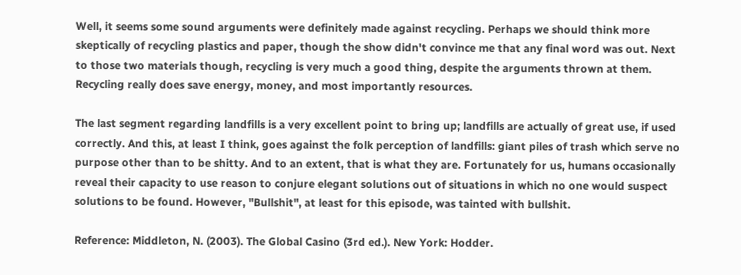Well, it seems some sound arguments were definitely made against recycling. Perhaps we should think more skeptically of recycling plastics and paper, though the show didn't convince me that any final word was out. Next to those two materials though, recycling is very much a good thing, despite the arguments thrown at them. Recycling really does save energy, money, and most importantly resources.

The last segment regarding landfills is a very excellent point to bring up; landfills are actually of great use, if used correctly. And this, at least I think, goes against the folk perception of landfills: giant piles of trash which serve no purpose other than to be shitty. And to an extent, that is what they are. Fortunately for us, humans occasionally reveal their capacity to use reason to conjure elegant solutions out of situations in which no one would suspect solutions to be found. However, "Bullshit", at least for this episode, was tainted with bullshit.

Reference: Middleton, N. (2003). The Global Casino (3rd ed.). New York: Hodder.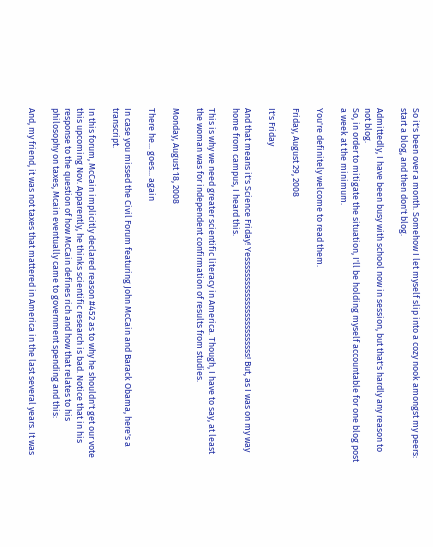So it's been over a month. Somehow I let myself slip into a cozy nook amongst my peers: start a blog, and then don't blog.

Admittedly, I have been busy with school now in session, but that's hardly any reason to not blog.
So, in order to mitigate the situation, I'll be holding myself accountable for one blog post a week at the minimum.

You're definitely welcome to read them.

Friday, August 29, 2008

It's Friday

And that means it's Science Friday! Yesssssssssssssssssssssssss! But, as I was on my way home from campus, I heard this.

This is why we need greater scientific literacy in America. Though, I have to say, at least the woman was for independent confirmation of results from studies.

Monday, August 18, 2008

There he... goes... again

In case you missed the Civil Forum featuring John McCain and Barack Obama, here's a transcript.

In this forum, McCain implicitly declared reason #452 as to why he shouldn't get our vote this upcoming Nov. Apparently, he thinks scientific research is bad. Notice that in his response to the question of how McCain defines rich and how that relates to his philosophy on taxes, Mcain eventually came to government spending and this:

And, my friend, it was not taxes that mattered in America in the last several years. It was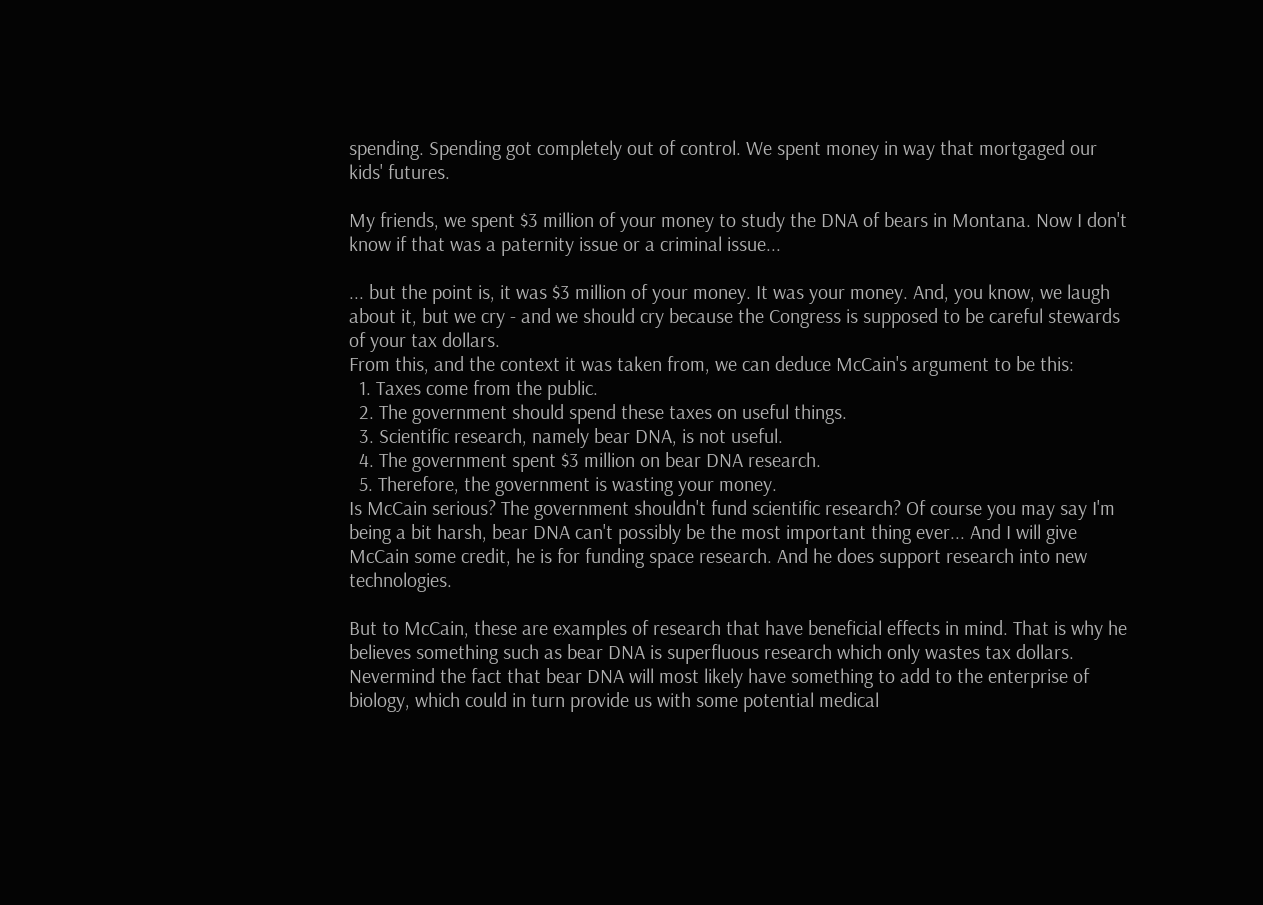spending. Spending got completely out of control. We spent money in way that mortgaged our kids' futures.

My friends, we spent $3 million of your money to study the DNA of bears in Montana. Now I don't know if that was a paternity issue or a criminal issue...

... but the point is, it was $3 million of your money. It was your money. And, you know, we laugh about it, but we cry - and we should cry because the Congress is supposed to be careful stewards of your tax dollars.
From this, and the context it was taken from, we can deduce McCain's argument to be this:
  1. Taxes come from the public.
  2. The government should spend these taxes on useful things.
  3. Scientific research, namely bear DNA, is not useful.
  4. The government spent $3 million on bear DNA research.
  5. Therefore, the government is wasting your money.
Is McCain serious? The government shouldn't fund scientific research? Of course you may say I'm being a bit harsh, bear DNA can't possibly be the most important thing ever... And I will give McCain some credit, he is for funding space research. And he does support research into new technologies.

But to McCain, these are examples of research that have beneficial effects in mind. That is why he believes something such as bear DNA is superfluous research which only wastes tax dollars. Nevermind the fact that bear DNA will most likely have something to add to the enterprise of biology, which could in turn provide us with some potential medical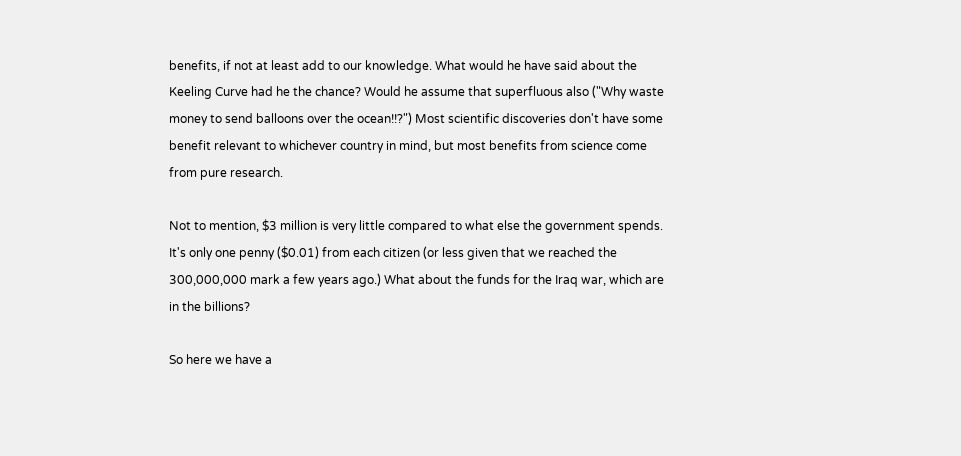benefits, if not at least add to our knowledge. What would he have said about the Keeling Curve had he the chance? Would he assume that superfluous also ("Why waste money to send balloons over the ocean!!?") Most scientific discoveries don't have some benefit relevant to whichever country in mind, but most benefits from science come from pure research.

Not to mention, $3 million is very little compared to what else the government spends. It's only one penny ($0.01) from each citizen (or less given that we reached the 300,000,000 mark a few years ago.) What about the funds for the Iraq war, which are in the billions?

So here we have a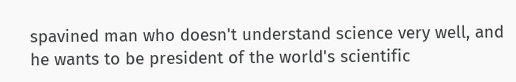spavined man who doesn't understand science very well, and he wants to be president of the world's scientific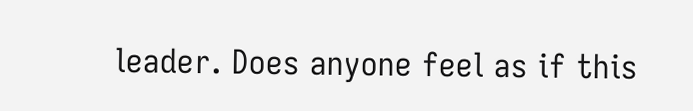leader. Does anyone feel as if this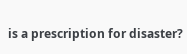is a prescription for disaster?